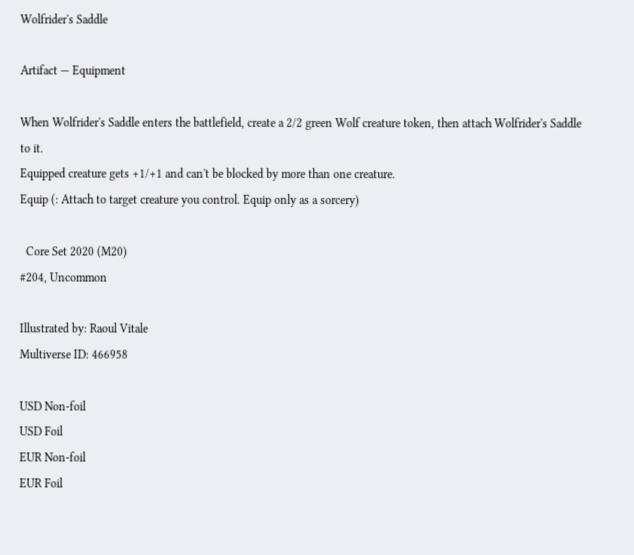Wolfrider's Saddle

Artifact — Equipment

When Wolfrider's Saddle enters the battlefield, create a 2/2 green Wolf creature token, then attach Wolfrider's Saddle to it.
Equipped creature gets +1/+1 and can't be blocked by more than one creature.
Equip (: Attach to target creature you control. Equip only as a sorcery)

  Core Set 2020 (M20)
#204, Uncommon

Illustrated by: Raoul Vitale
Multiverse ID: 466958

USD Non-foil
USD Foil
EUR Non-foil
EUR Foil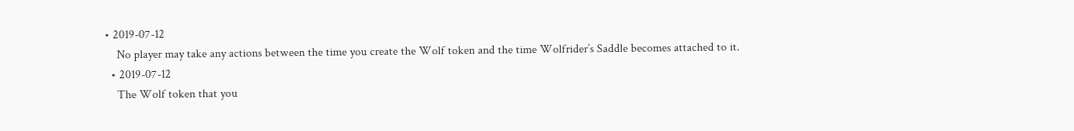• 2019-07-12
    No player may take any actions between the time you create the Wolf token and the time Wolfrider’s Saddle becomes attached to it.
  • 2019-07-12
    The Wolf token that you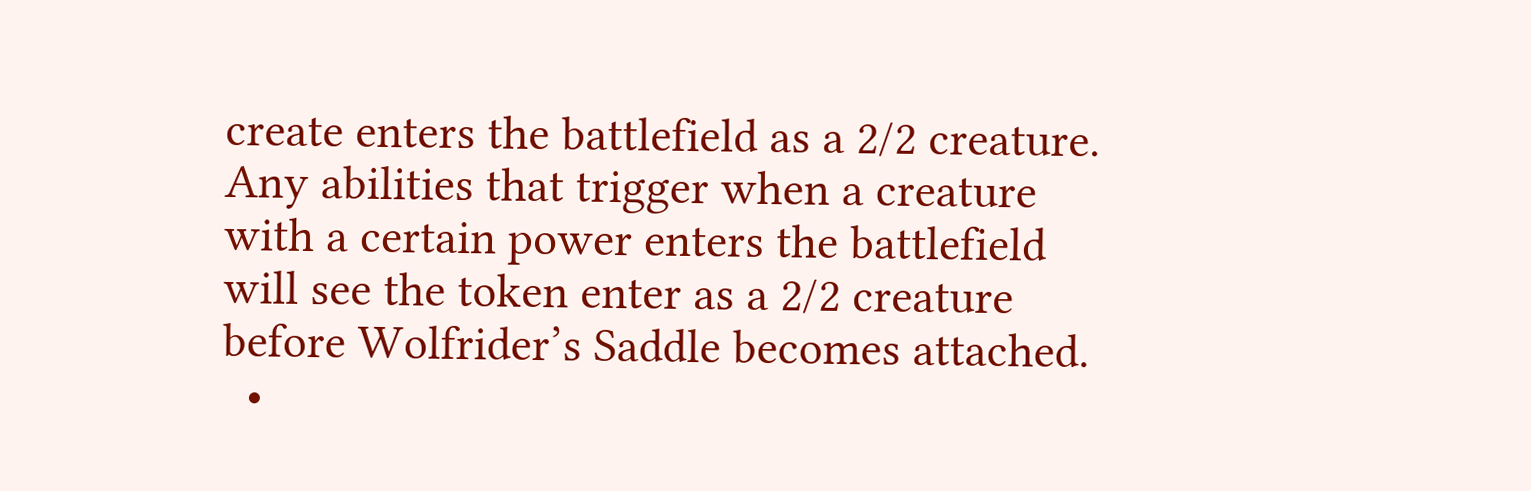create enters the battlefield as a 2/2 creature. Any abilities that trigger when a creature with a certain power enters the battlefield will see the token enter as a 2/2 creature before Wolfrider’s Saddle becomes attached.
  •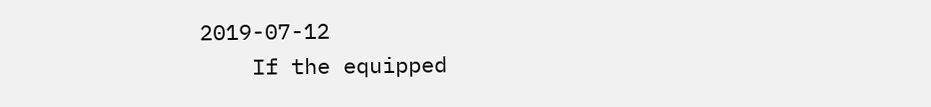2019-07-12
    If the equipped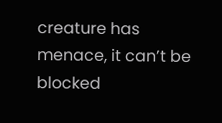creature has menace, it can’t be blocked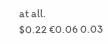at all.
$0.22 €0.06 0.03